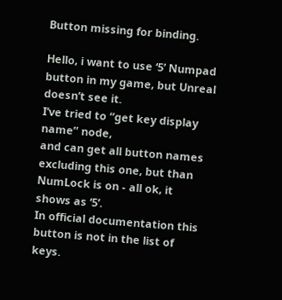Button missing for binding.

Hello, i want to use ‘5’ Numpad button in my game, but Unreal doesn’t see it.
I’ve tried to “get key display name” node,
and can get all button names excluding this one, but than NumLock is on - all ok, it shows as ‘5’.
In official documentation this button is not in the list of keys.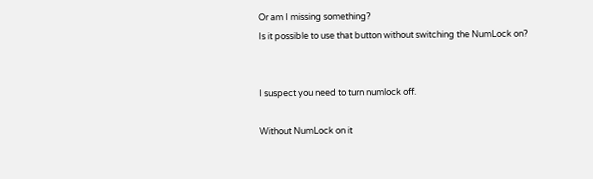Or am I missing something?
Is it possible to use that button without switching the NumLock on?


I suspect you need to turn numlock off.

Without NumLock on it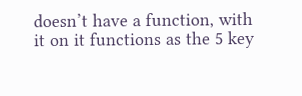doesn’t have a function, with it on it functions as the 5 key